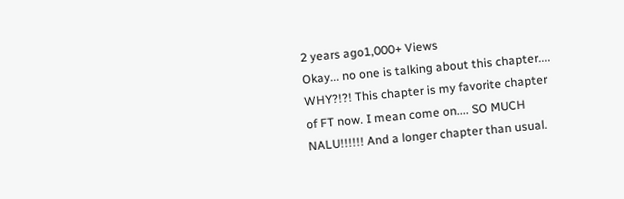2 years ago1,000+ Views
Okay... no one is talking about this chapter.... WHY?!?! This chapter is my favorite chapter of FT now. I mean come on.... SO MUCH NALU!!!!!! And a longer chapter than usual.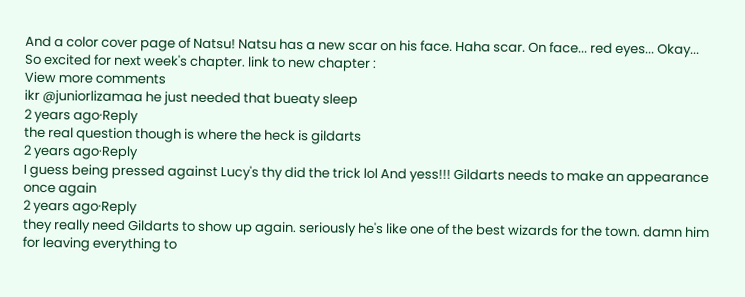And a color cover page of Natsu! Natsu has a new scar on his face. Haha scar. On face... red eyes... Okay... So excited for next week's chapter. link to new chapter :
View more comments
ikr @juniorlizamaa he just needed that bueaty sleep
2 years ago·Reply
the real question though is where the heck is gildarts
2 years ago·Reply
I guess being pressed against Lucy's thy did the trick lol And yess!!! Gildarts needs to make an appearance once again
2 years ago·Reply
they really need Gildarts to show up again. seriously he's like one of the best wizards for the town. damn him for leaving everything to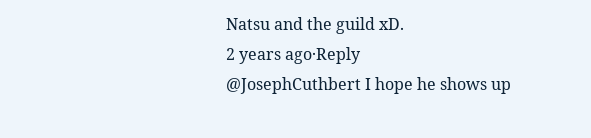Natsu and the guild xD.
2 years ago·Reply
@JosephCuthbert I hope he shows up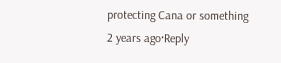protecting Cana or something
2 years ago·Reply